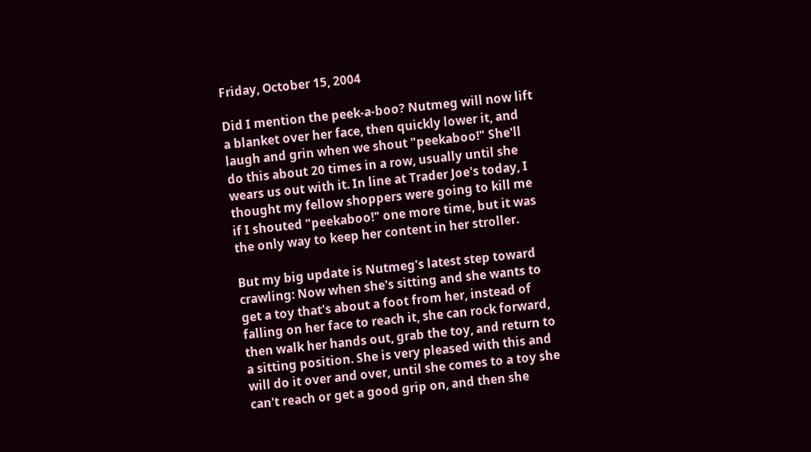Friday, October 15, 2004

Did I mention the peek-a-boo? Nutmeg will now lift a blanket over her face, then quickly lower it, and laugh and grin when we shout "peekaboo!" She'll do this about 20 times in a row, usually until she wears us out with it. In line at Trader Joe's today, I thought my fellow shoppers were going to kill me if I shouted "peekaboo!" one more time, but it was the only way to keep her content in her stroller.

But my big update is Nutmeg's latest step toward crawling: Now when she's sitting and she wants to get a toy that's about a foot from her, instead of falling on her face to reach it, she can rock forward, then walk her hands out, grab the toy, and return to a sitting position. She is very pleased with this and will do it over and over, until she comes to a toy she can't reach or get a good grip on, and then she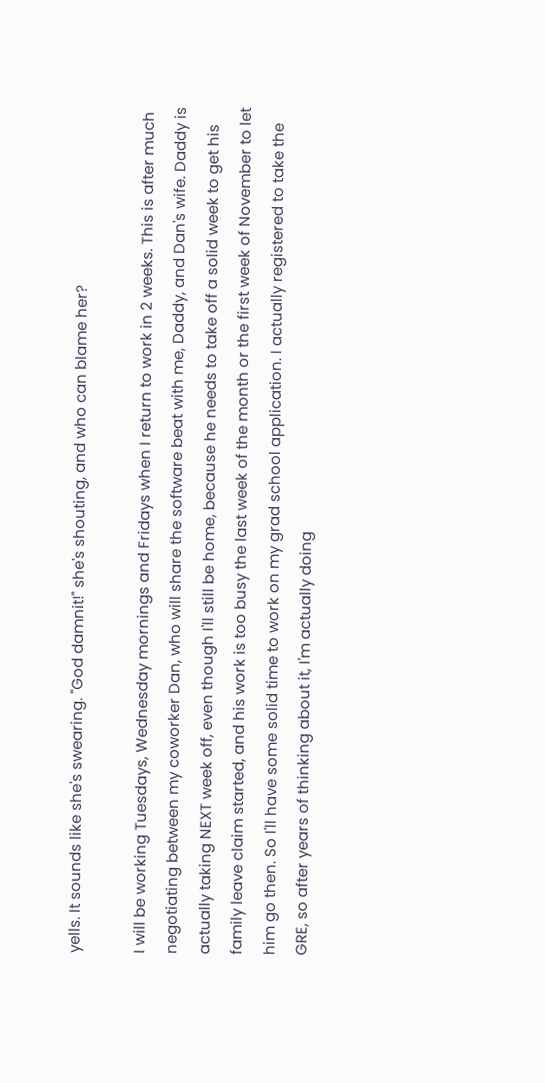yells. It sounds like she's swearing. "God damnit!" she's shouting, and who can blame her?

I will be working Tuesdays, Wednesday mornings and Fridays when I return to work in 2 weeks. This is after much negotiating between my coworker Dan, who will share the software beat with me, Daddy, and Dan's wife. Daddy is actually taking NEXT week off, even though I'll still be home, because he needs to take off a solid week to get his family leave claim started, and his work is too busy the last week of the month or the first week of November to let him go then. So I'll have some solid time to work on my grad school application. I actually registered to take the GRE, so after years of thinking about it, I'm actually doing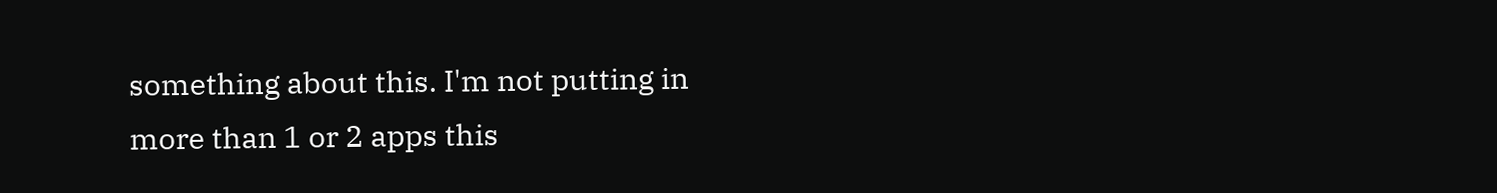something about this. I'm not putting in more than 1 or 2 apps this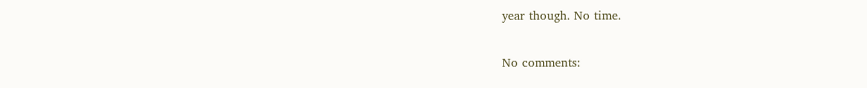year though. No time.

No comments: